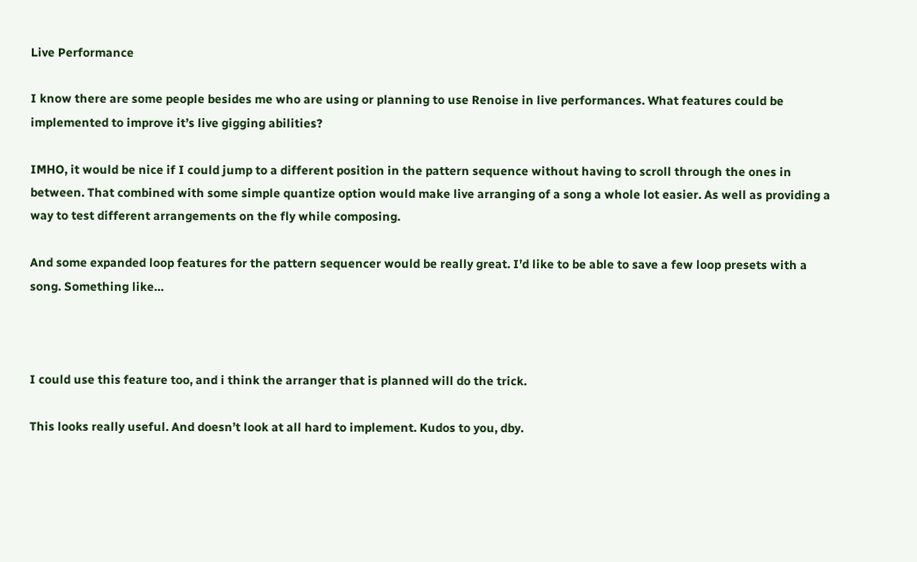Live Performance

I know there are some people besides me who are using or planning to use Renoise in live performances. What features could be implemented to improve it’s live gigging abilities?

IMHO, it would be nice if I could jump to a different position in the pattern sequence without having to scroll through the ones in between. That combined with some simple quantize option would make live arranging of a song a whole lot easier. As well as providing a way to test different arrangements on the fly while composing.

And some expanded loop features for the pattern sequencer would be really great. I’d like to be able to save a few loop presets with a song. Something like…



I could use this feature too, and i think the arranger that is planned will do the trick.

This looks really useful. And doesn’t look at all hard to implement. Kudos to you, dby.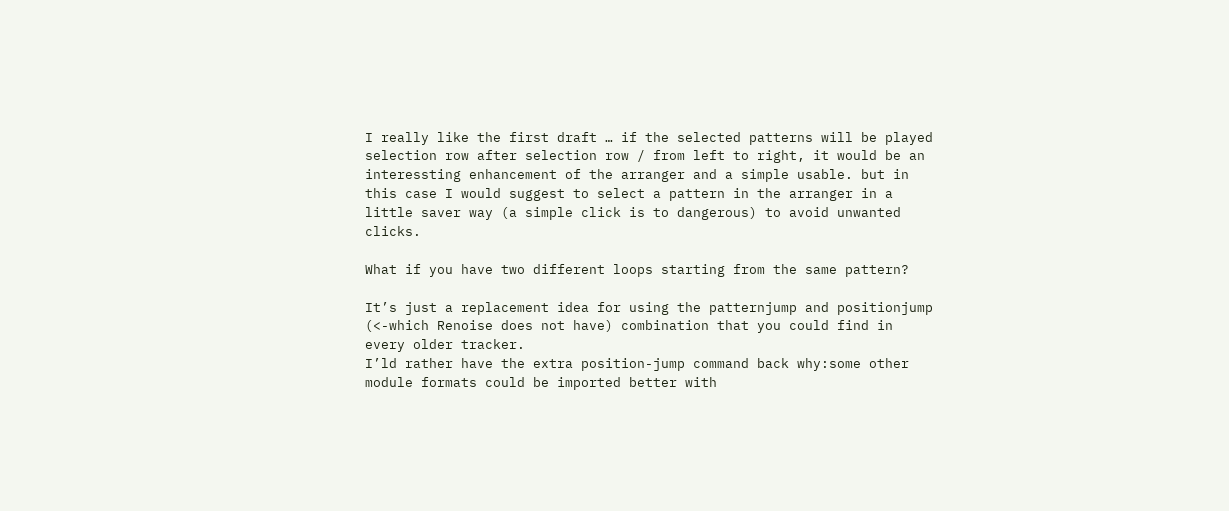I really like the first draft … if the selected patterns will be played selection row after selection row / from left to right, it would be an interessting enhancement of the arranger and a simple usable. but in this case I would suggest to select a pattern in the arranger in a little saver way (a simple click is to dangerous) to avoid unwanted clicks.

What if you have two different loops starting from the same pattern?

It’s just a replacement idea for using the patternjump and positionjump (<-which Renoise does not have) combination that you could find in every older tracker.
I’ld rather have the extra position-jump command back why:some other module formats could be imported better with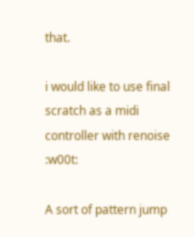that.

i would like to use final scratch as a midi controller with renoise :w00t:

A sort of pattern jump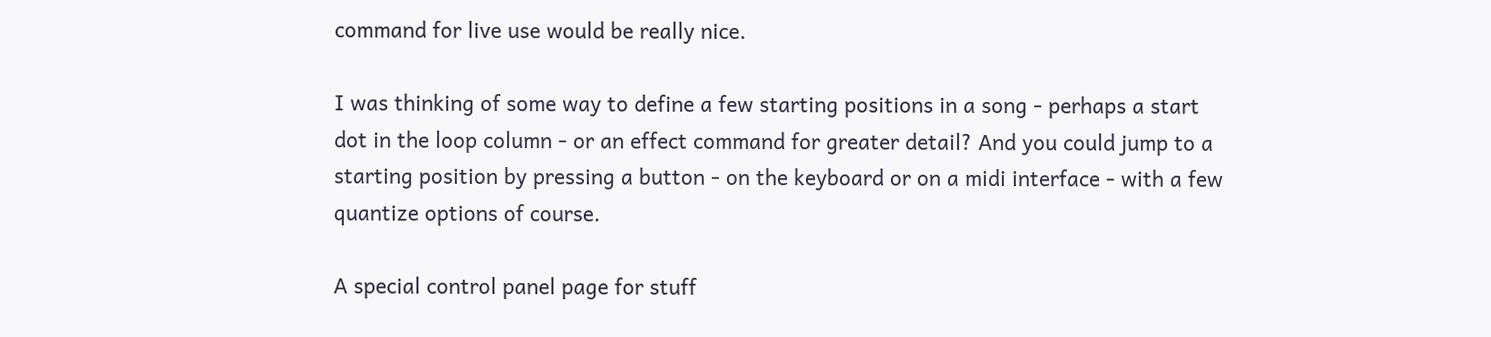command for live use would be really nice.

I was thinking of some way to define a few starting positions in a song - perhaps a start dot in the loop column - or an effect command for greater detail? And you could jump to a starting position by pressing a button - on the keyboard or on a midi interface - with a few quantize options of course.

A special control panel page for stuff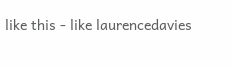like this - like laurencedavies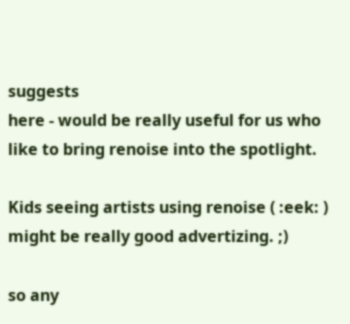suggests
here - would be really useful for us who like to bring renoise into the spotlight.

Kids seeing artists using renoise ( :eek: ) might be really good advertizing. ;)

so any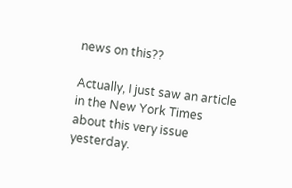news on this??

Actually, I just saw an article in the New York Times about this very issue yesterday.